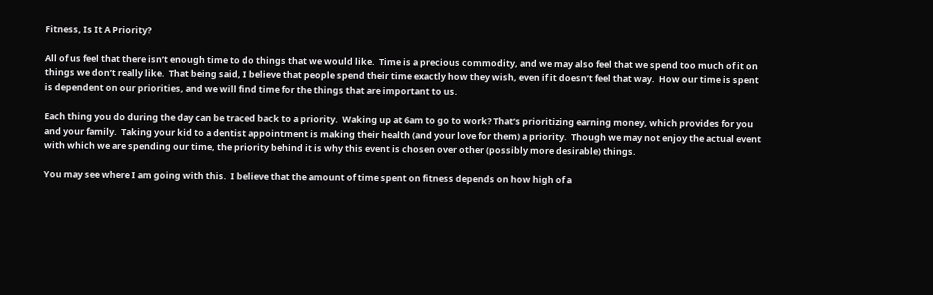Fitness, Is It A Priority?

All of us feel that there isn’t enough time to do things that we would like.  Time is a precious commodity, and we may also feel that we spend too much of it on things we don’t really like.  That being said, I believe that people spend their time exactly how they wish, even if it doesn’t feel that way.  How our time is spent is dependent on our priorities, and we will find time for the things that are important to us.

Each thing you do during the day can be traced back to a priority.  Waking up at 6am to go to work? That’s prioritizing earning money, which provides for you and your family.  Taking your kid to a dentist appointment is making their health (and your love for them) a priority.  Though we may not enjoy the actual event with which we are spending our time, the priority behind it is why this event is chosen over other (possibly more desirable) things.

You may see where I am going with this.  I believe that the amount of time spent on fitness depends on how high of a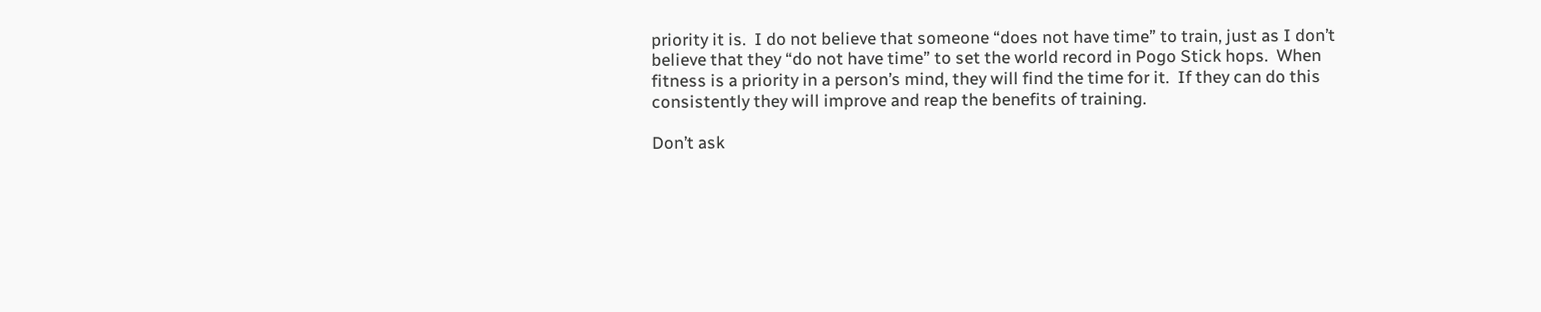priority it is.  I do not believe that someone “does not have time” to train, just as I don’t believe that they “do not have time” to set the world record in Pogo Stick hops.  When fitness is a priority in a person’s mind, they will find the time for it.  If they can do this consistently they will improve and reap the benefits of training.

Don’t ask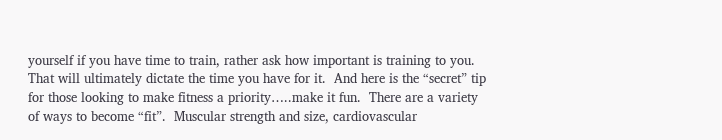yourself if you have time to train, rather ask how important is training to you.  That will ultimately dictate the time you have for it.  And here is the “secret” tip for those looking to make fitness a priority…..make it fun.  There are a variety of ways to become “fit”.  Muscular strength and size, cardiovascular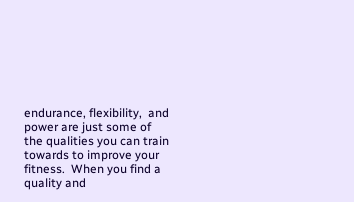endurance, flexibility,  and power are just some of the qualities you can train towards to improve your fitness.  When you find a quality and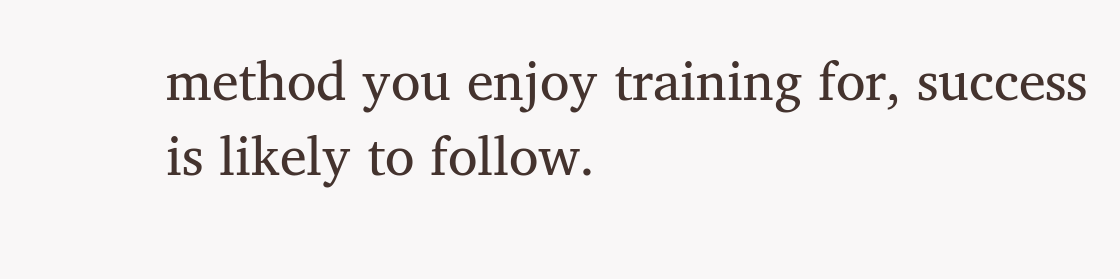method you enjoy training for, success is likely to follow.